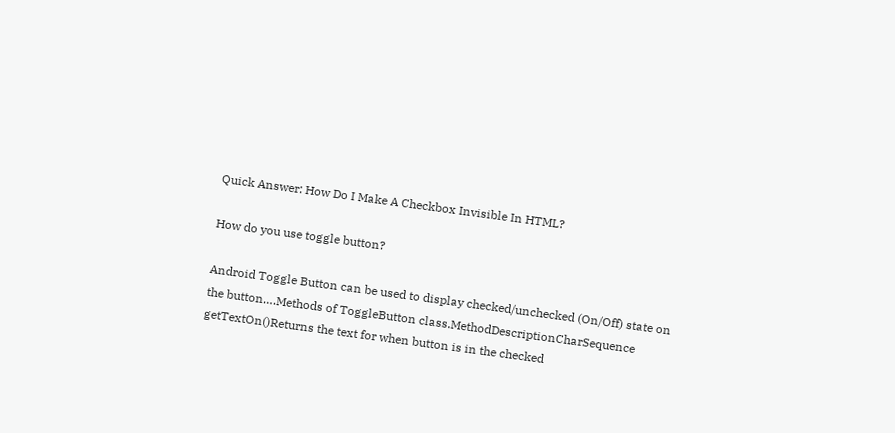Quick Answer: How Do I Make A Checkbox Invisible In HTML?

How do you use toggle button?

Android Toggle Button can be used to display checked/unchecked (On/Off) state on the button….Methods of ToggleButton class.MethodDescriptionCharSequence getTextOn()Returns the text for when button is in the checked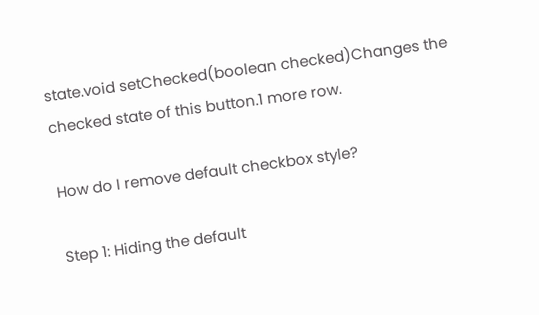state.void setChecked(boolean checked)Changes the checked state of this button.1 more row.

How do I remove default checkbox style?

Step 1: Hiding the default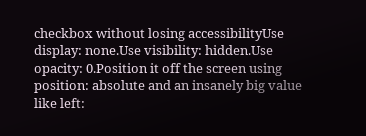checkbox without losing accessibilityUse display: none.Use visibility: hidden.Use opacity: 0.Position it off the screen using position: absolute and an insanely big value like left: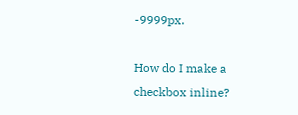-9999px.

How do I make a checkbox inline?